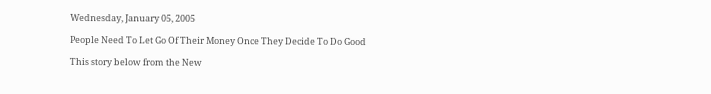Wednesday, January 05, 2005

People Need To Let Go Of Their Money Once They Decide To Do Good

This story below from the New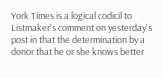York Times is a logical codicil to Listmaker's comment on yesterday's post in that the determination by a donor that he or she knows better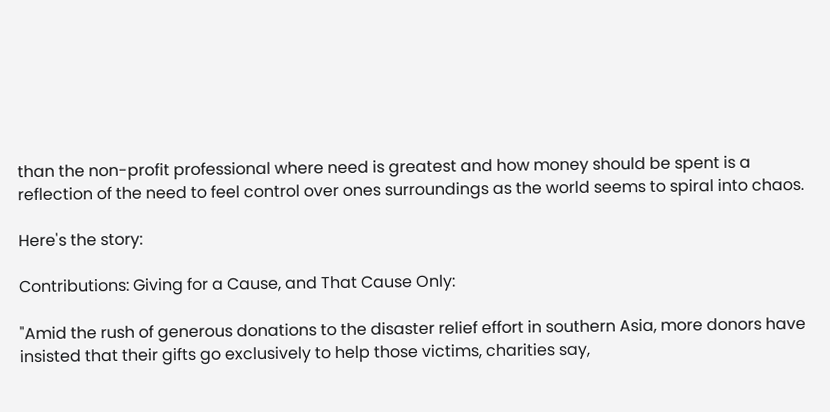than the non-profit professional where need is greatest and how money should be spent is a reflection of the need to feel control over ones surroundings as the world seems to spiral into chaos.

Here's the story:

Contributions: Giving for a Cause, and That Cause Only:

"Amid the rush of generous donations to the disaster relief effort in southern Asia, more donors have insisted that their gifts go exclusively to help those victims, charities say,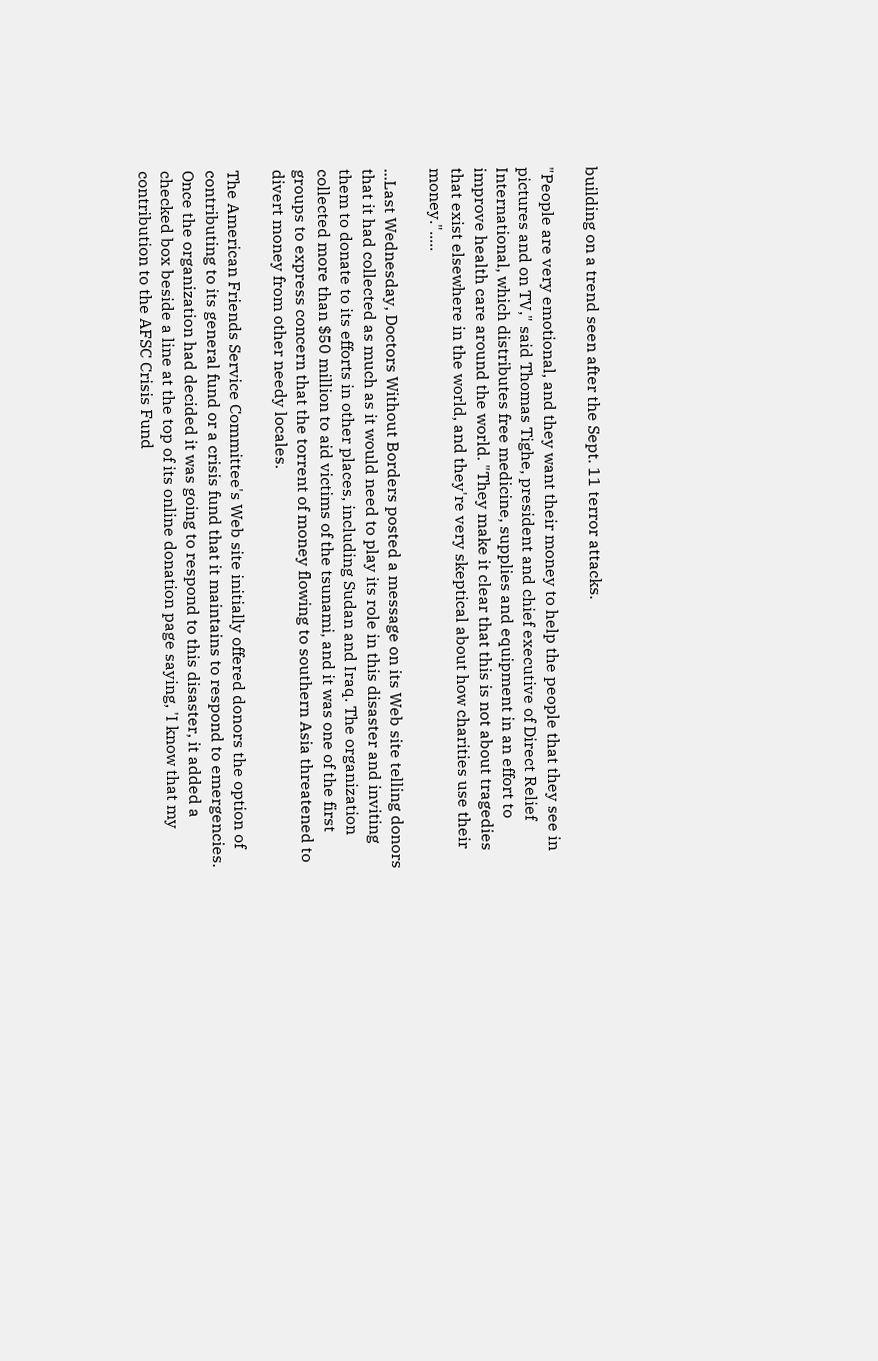building on a trend seen after the Sept. 11 terror attacks.

"People are very emotional, and they want their money to help the people that they see in pictures and on TV," said Thomas Tighe, president and chief executive of Direct Relief International, which distributes free medicine, supplies and equipment in an effort to improve health care around the world. "They make it clear that this is not about tragedies that exist elsewhere in the world, and they're very skeptical about how charities use their money.".....

...Last Wednesday, Doctors Without Borders posted a message on its Web site telling donors that it had collected as much as it would need to play its role in this disaster and inviting them to donate to its efforts in other places, including Sudan and Iraq. The organization collected more than $50 million to aid victims of the tsunami, and it was one of the first groups to express concern that the torrent of money flowing to southern Asia threatened to divert money from other needy locales.

The American Friends Service Committee's Web site initially offered donors the option of contributing to its general fund or a crisis fund that it maintains to respond to emergencies. Once the organization had decided it was going to respond to this disaster, it added a checked box beside a line at the top of its online donation page saying, 'I know that my contribution to the AFSC Crisis Fund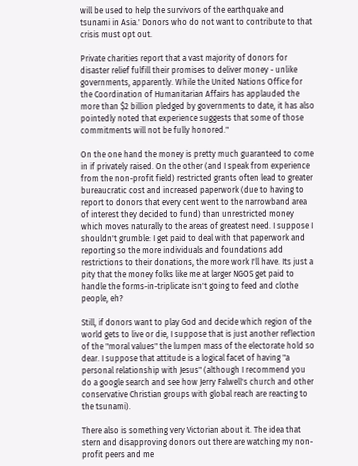will be used to help the survivors of the earthquake and tsunami in Asia.' Donors who do not want to contribute to that crisis must opt out.

Private charities report that a vast majority of donors for disaster relief fulfill their promises to deliver money - unlike governments, apparently. While the United Nations Office for the Coordination of Humanitarian Affairs has applauded the more than $2 billion pledged by governments to date, it has also pointedly noted that experience suggests that some of those commitments will not be fully honored."

On the one hand the money is pretty much guaranteed to come in if privately raised. On the other (and I speak from experience from the non-profit field) restricted grants often lead to greater bureaucratic cost and increased paperwork (due to having to report to donors that every cent went to the narrowband area of interest they decided to fund) than unrestricted money which moves naturally to the areas of greatest need. I suppose I shouldn't grumble: I get paid to deal with that paperwork and reporting so the more individuals and foundations add restrictions to their donations, the more work I'll have. Its just a pity that the money folks like me at larger NGOS get paid to handle the forms-in-triplicate isn't going to feed and clothe people, eh?

Still, if donors want to play God and decide which region of the world gets to live or die, I suppose that is just another reflection of the "moral values" the lumpen mass of the electorate hold so dear. I suppose that attitude is a logical facet of having "a personal relationship with Jesus" (although I recommend you do a google search and see how Jerry Falwell's church and other conservative Christian groups with global reach are reacting to the tsunami).

There also is something very Victorian about it. The idea that stern and disapproving donors out there are watching my non-profit peers and me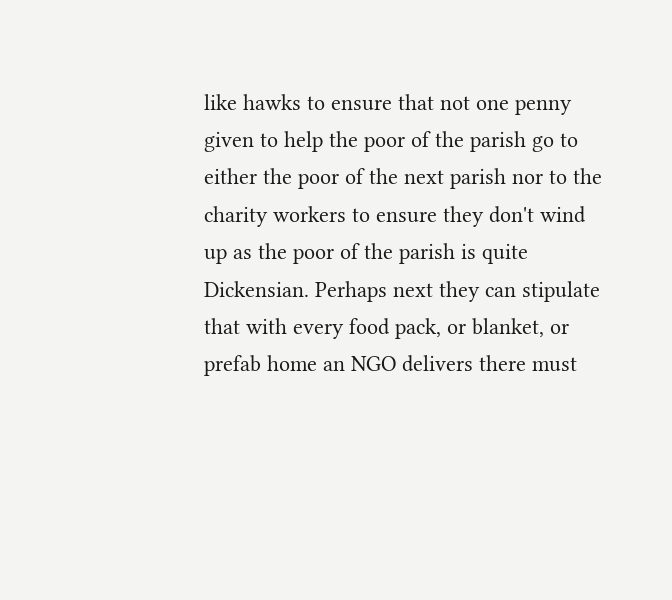like hawks to ensure that not one penny given to help the poor of the parish go to either the poor of the next parish nor to the charity workers to ensure they don't wind up as the poor of the parish is quite Dickensian. Perhaps next they can stipulate that with every food pack, or blanket, or prefab home an NGO delivers there must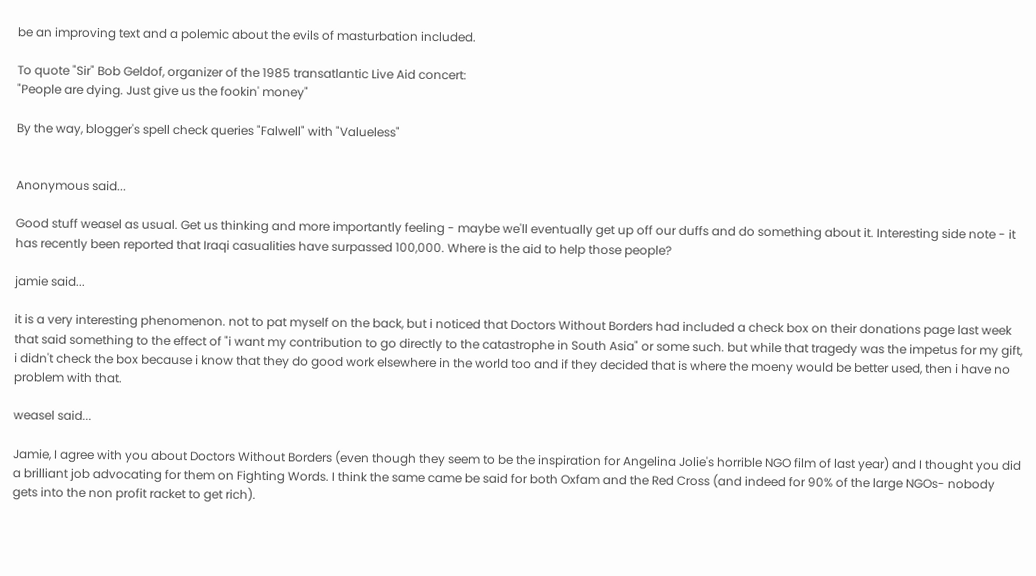be an improving text and a polemic about the evils of masturbation included.

To quote "Sir" Bob Geldof, organizer of the 1985 transatlantic Live Aid concert:
"People are dying. Just give us the fookin' money"

By the way, blogger's spell check queries "Falwell" with "Valueless"


Anonymous said...

Good stuff weasel as usual. Get us thinking and more importantly feeling - maybe we'll eventually get up off our duffs and do something about it. Interesting side note - it has recently been reported that Iraqi casualities have surpassed 100,000. Where is the aid to help those people?

jamie said...

it is a very interesting phenomenon. not to pat myself on the back, but i noticed that Doctors Without Borders had included a check box on their donations page last week that said something to the effect of "i want my contribution to go directly to the catastrophe in South Asia" or some such. but while that tragedy was the impetus for my gift, i didn't check the box because i know that they do good work elsewhere in the world too and if they decided that is where the moeny would be better used, then i have no problem with that.

weasel said...

Jamie, I agree with you about Doctors Without Borders (even though they seem to be the inspiration for Angelina Jolie's horrible NGO film of last year) and I thought you did a brilliant job advocating for them on Fighting Words. I think the same came be said for both Oxfam and the Red Cross (and indeed for 90% of the large NGOs- nobody gets into the non profit racket to get rich).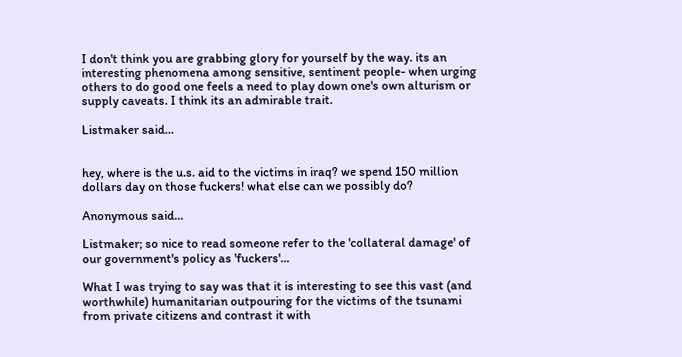I don't think you are grabbing glory for yourself by the way. its an interesting phenomena among sensitive, sentinent people- when urging others to do good one feels a need to play down one's own alturism or supply caveats. I think its an admirable trait.

Listmaker said...


hey, where is the u.s. aid to the victims in iraq? we spend 150 million dollars day on those fuckers! what else can we possibly do?

Anonymous said...

Listmaker; so nice to read someone refer to the 'collateral damage' of our government's policy as 'fuckers'...

What I was trying to say was that it is interesting to see this vast (and worthwhile) humanitarian outpouring for the victims of the tsunami from private citizens and contrast it with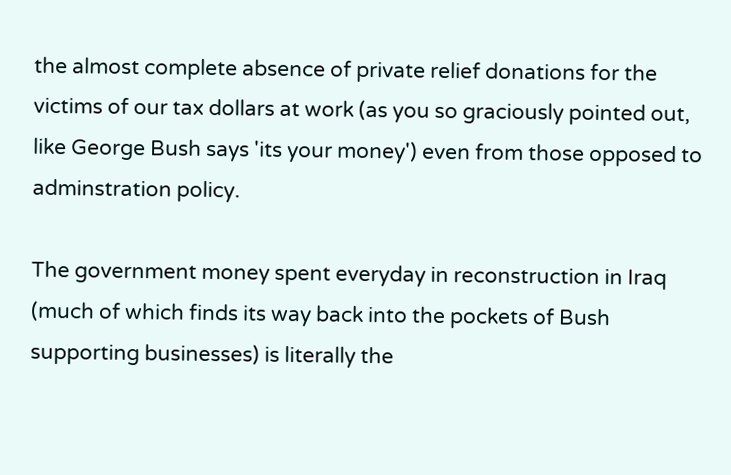the almost complete absence of private relief donations for the victims of our tax dollars at work (as you so graciously pointed out, like George Bush says 'its your money') even from those opposed to adminstration policy.

The government money spent everyday in reconstruction in Iraq (much of which finds its way back into the pockets of Bush supporting businesses) is literally the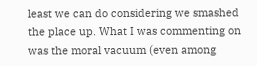least we can do considering we smashed the place up. What I was commenting on was the moral vacuum (even among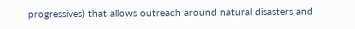progressives) that allows outreach around natural disasters and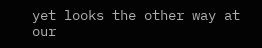yet looks the other way at our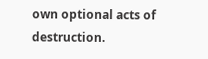own optional acts of destruction.